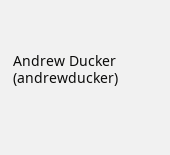Andrew Ducker (andrewducker)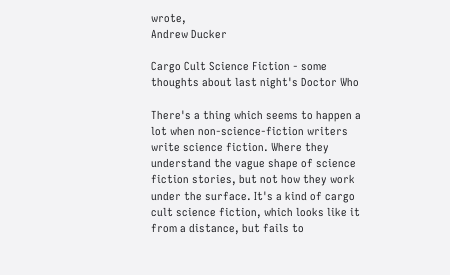wrote,
Andrew Ducker

Cargo Cult Science Fiction - some thoughts about last night's Doctor Who

There's a thing which seems to happen a lot when non-science-fiction writers write science fiction. Where they understand the vague shape of science fiction stories, but not how they work under the surface. It's a kind of cargo cult science fiction, which looks like it from a distance, but fails to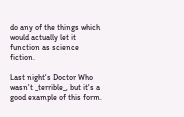do any of the things which would actually let it function as science fiction.

Last night's Doctor Who wasn't _terrible_, but it's a good example of this form.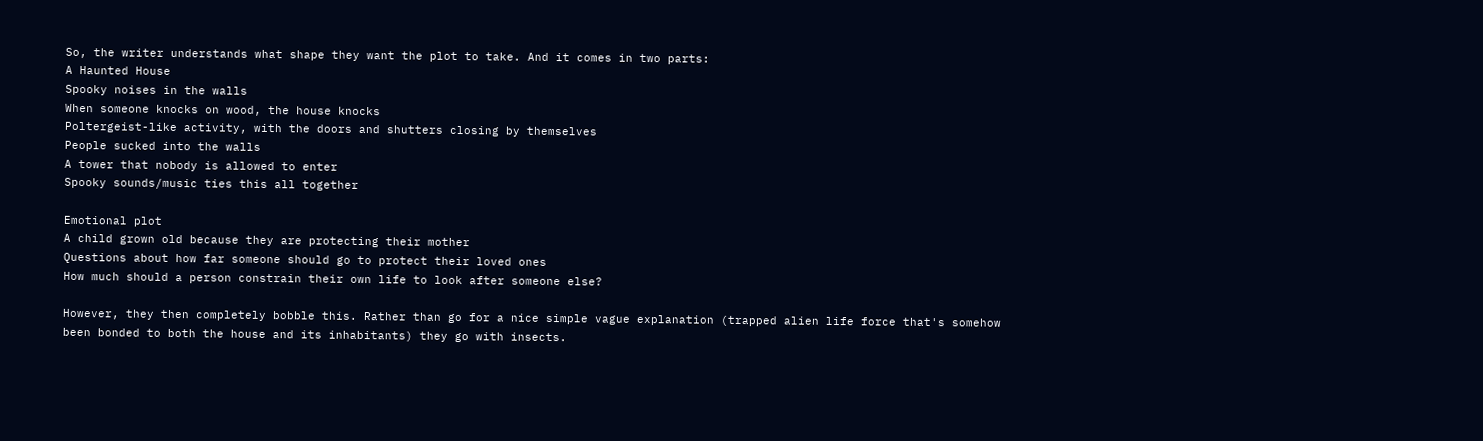So, the writer understands what shape they want the plot to take. And it comes in two parts:
A Haunted House
Spooky noises in the walls
When someone knocks on wood, the house knocks
Poltergeist-like activity, with the doors and shutters closing by themselves
People sucked into the walls
A tower that nobody is allowed to enter
Spooky sounds/music ties this all together

Emotional plot
A child grown old because they are protecting their mother
Questions about how far someone should go to protect their loved ones
How much should a person constrain their own life to look after someone else?

However, they then completely bobble this. Rather than go for a nice simple vague explanation (trapped alien life force that's somehow been bonded to both the house and its inhabitants) they go with insects.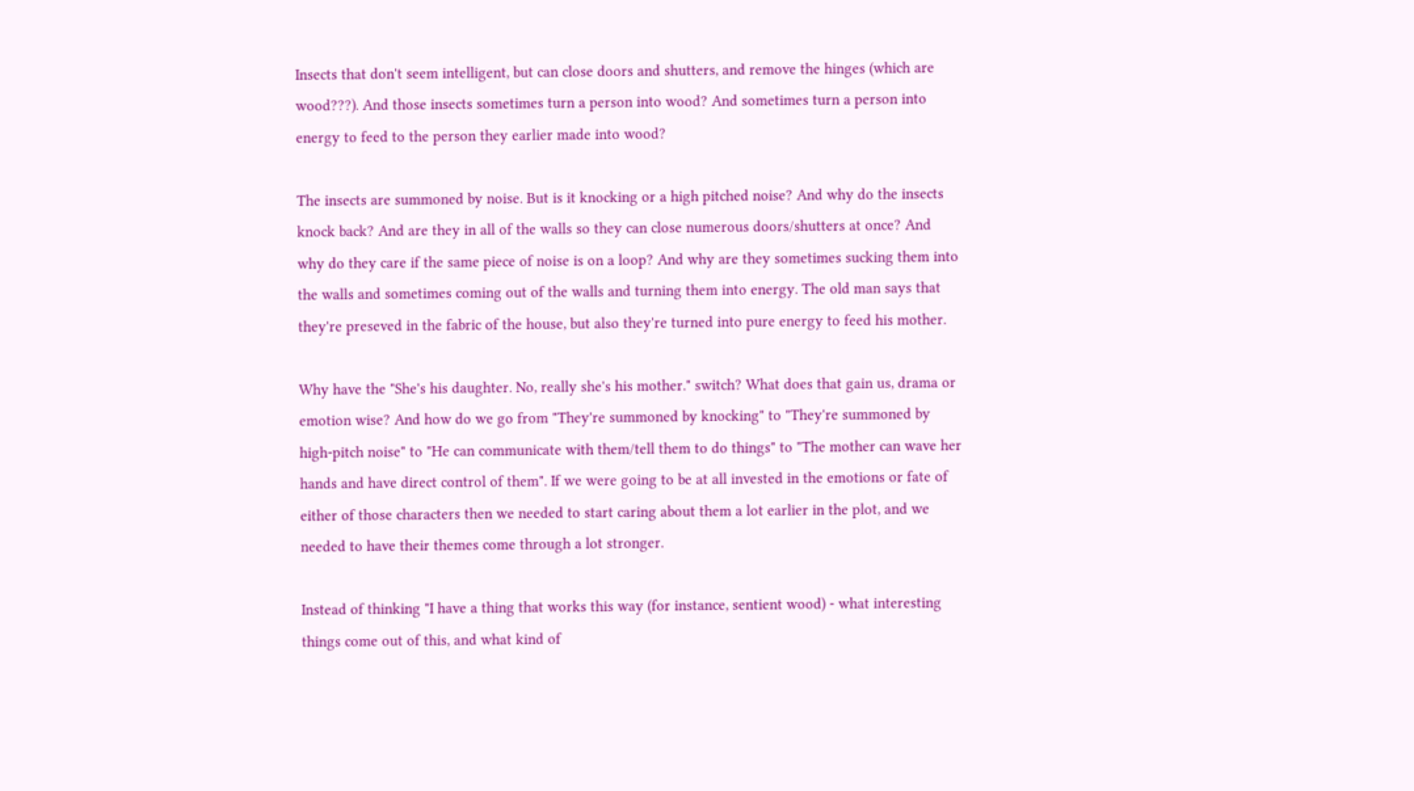Insects that don't seem intelligent, but can close doors and shutters, and remove the hinges (which are wood???). And those insects sometimes turn a person into wood? And sometimes turn a person into energy to feed to the person they earlier made into wood?

The insects are summoned by noise. But is it knocking or a high pitched noise? And why do the insects knock back? And are they in all of the walls so they can close numerous doors/shutters at once? And why do they care if the same piece of noise is on a loop? And why are they sometimes sucking them into the walls and sometimes coming out of the walls and turning them into energy. The old man says that they're preseved in the fabric of the house, but also they're turned into pure energy to feed his mother.

Why have the "She's his daughter. No, really she's his mother." switch? What does that gain us, drama or emotion wise? And how do we go from "They're summoned by knocking" to "They're summoned by high-pitch noise" to "He can communicate with them/tell them to do things" to "The mother can wave her hands and have direct control of them". If we were going to be at all invested in the emotions or fate of either of those characters then we needed to start caring about them a lot earlier in the plot, and we needed to have their themes come through a lot stronger.

Instead of thinking "I have a thing that works this way (for instance, sentient wood) - what interesting things come out of this, and what kind of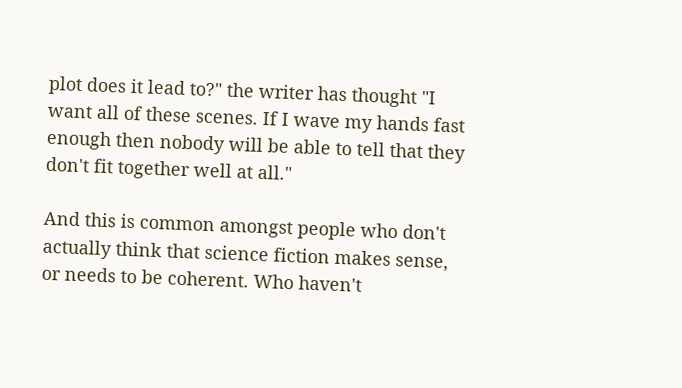plot does it lead to?" the writer has thought "I want all of these scenes. If I wave my hands fast enough then nobody will be able to tell that they don't fit together well at all."

And this is common amongst people who don't actually think that science fiction makes sense, or needs to be coherent. Who haven't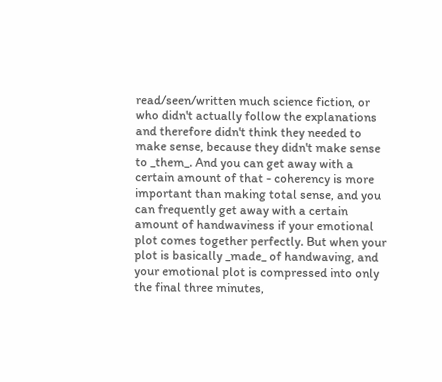read/seen/written much science fiction, or who didn't actually follow the explanations and therefore didn't think they needed to make sense, because they didn't make sense to _them_. And you can get away with a certain amount of that - coherency is more important than making total sense, and you can frequently get away with a certain amount of handwaviness if your emotional plot comes together perfectly. But when your plot is basically _made_ of handwaving, and your emotional plot is compressed into only the final three minutes,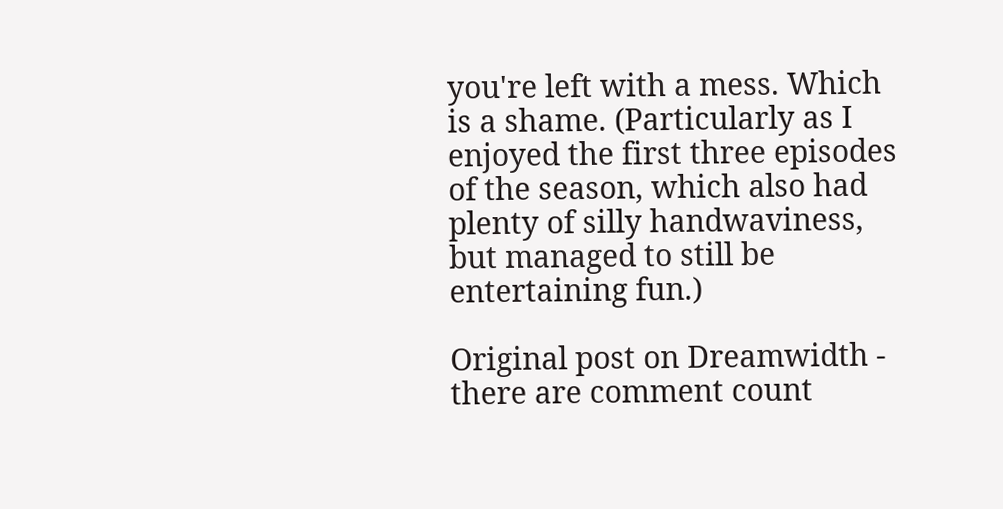you're left with a mess. Which is a shame. (Particularly as I enjoyed the first three episodes of the season, which also had plenty of silly handwaviness, but managed to still be entertaining fun.)

Original post on Dreamwidth - there are comment count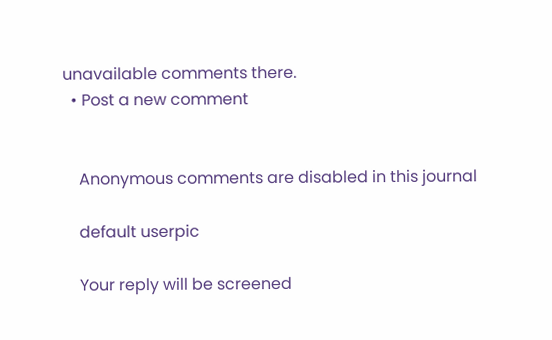unavailable comments there.
  • Post a new comment


    Anonymous comments are disabled in this journal

    default userpic

    Your reply will be screened